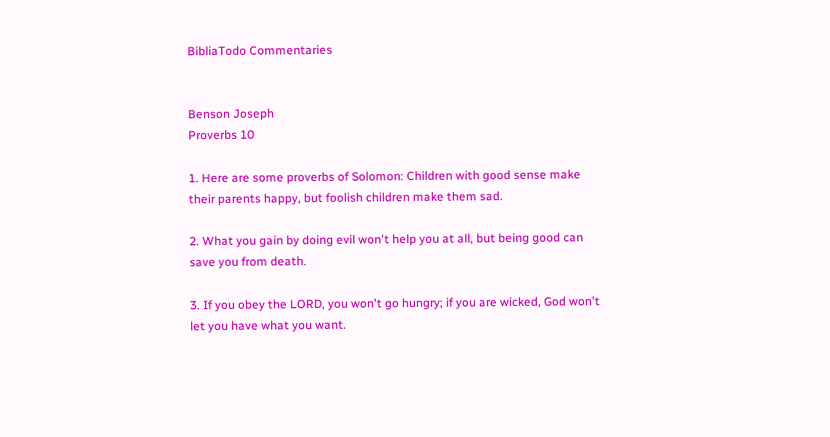BibliaTodo Commentaries


Benson Joseph
Proverbs 10

1. Here are some proverbs of Solomon: Children with good sense make their parents happy, but foolish children make them sad.

2. What you gain by doing evil won't help you at all, but being good can save you from death.

3. If you obey the LORD, you won't go hungry; if you are wicked, God won't let you have what you want.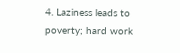4. Laziness leads to poverty; hard work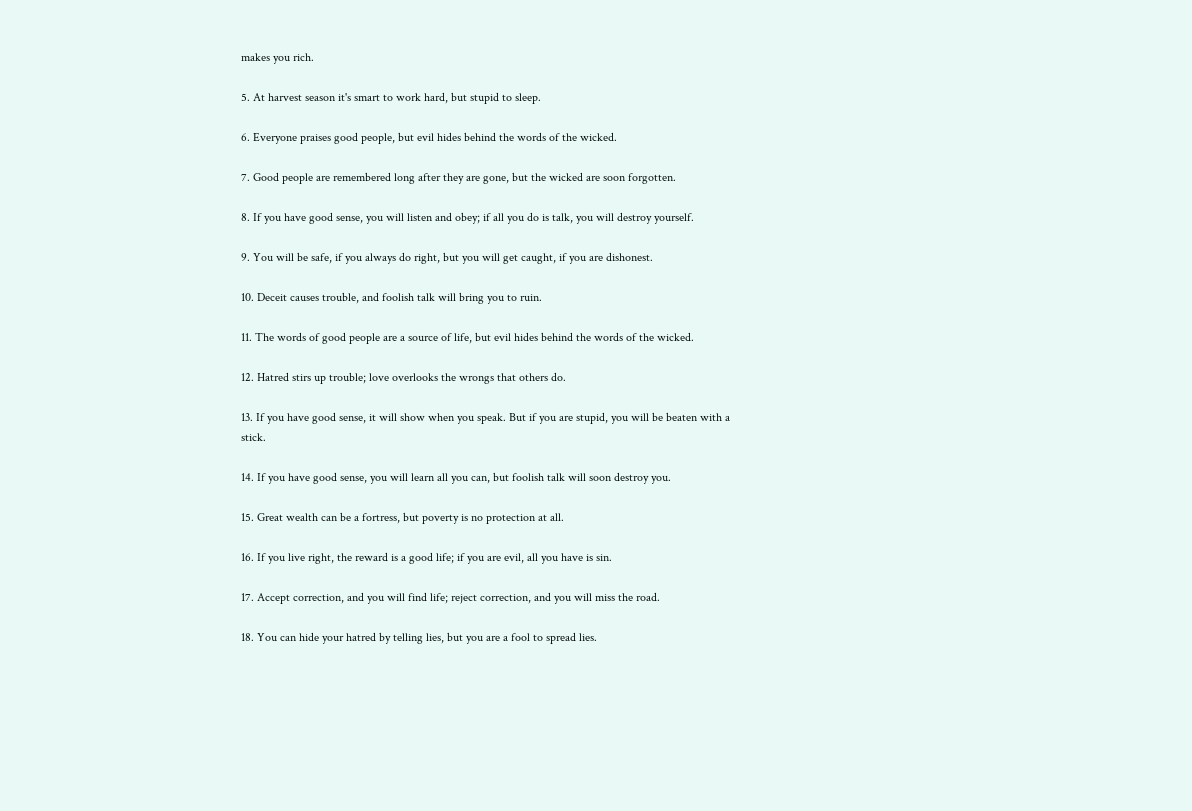makes you rich.

5. At harvest season it's smart to work hard, but stupid to sleep.

6. Everyone praises good people, but evil hides behind the words of the wicked.

7. Good people are remembered long after they are gone, but the wicked are soon forgotten.

8. If you have good sense, you will listen and obey; if all you do is talk, you will destroy yourself.

9. You will be safe, if you always do right, but you will get caught, if you are dishonest.

10. Deceit causes trouble, and foolish talk will bring you to ruin.

11. The words of good people are a source of life, but evil hides behind the words of the wicked.

12. Hatred stirs up trouble; love overlooks the wrongs that others do.

13. If you have good sense, it will show when you speak. But if you are stupid, you will be beaten with a stick.

14. If you have good sense, you will learn all you can, but foolish talk will soon destroy you.

15. Great wealth can be a fortress, but poverty is no protection at all.

16. If you live right, the reward is a good life; if you are evil, all you have is sin.

17. Accept correction, and you will find life; reject correction, and you will miss the road.

18. You can hide your hatred by telling lies, but you are a fool to spread lies.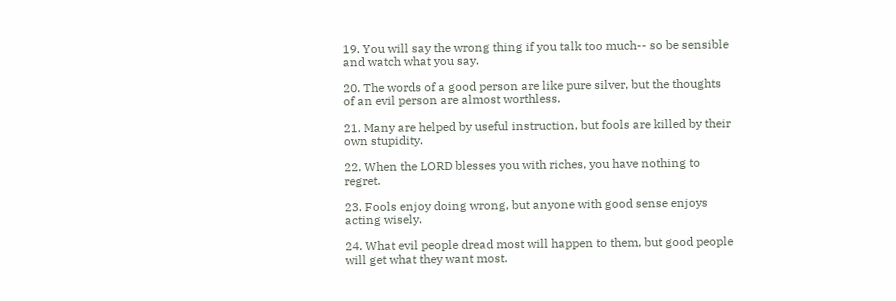19. You will say the wrong thing if you talk too much-- so be sensible and watch what you say.

20. The words of a good person are like pure silver, but the thoughts of an evil person are almost worthless.

21. Many are helped by useful instruction, but fools are killed by their own stupidity.

22. When the LORD blesses you with riches, you have nothing to regret.

23. Fools enjoy doing wrong, but anyone with good sense enjoys acting wisely.

24. What evil people dread most will happen to them, but good people will get what they want most.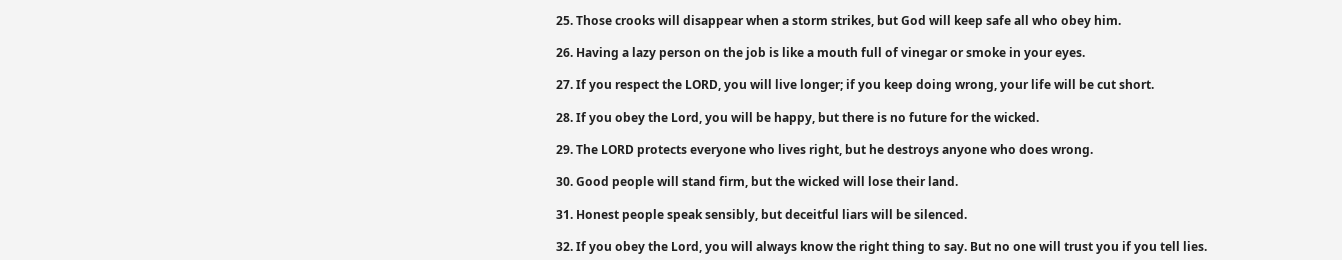25. Those crooks will disappear when a storm strikes, but God will keep safe all who obey him.

26. Having a lazy person on the job is like a mouth full of vinegar or smoke in your eyes.

27. If you respect the LORD, you will live longer; if you keep doing wrong, your life will be cut short.

28. If you obey the Lord, you will be happy, but there is no future for the wicked.

29. The LORD protects everyone who lives right, but he destroys anyone who does wrong.

30. Good people will stand firm, but the wicked will lose their land.

31. Honest people speak sensibly, but deceitful liars will be silenced.

32. If you obey the Lord, you will always know the right thing to say. But no one will trust you if you tell lies.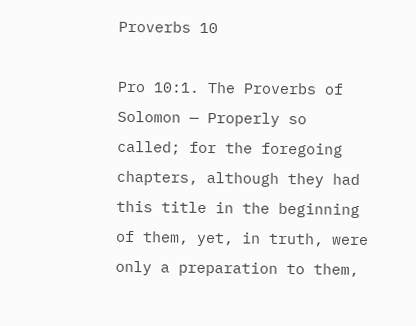Proverbs 10

Pro 10:1. The Proverbs of Solomon — Properly so called; for the foregoing chapters, although they had this title in the beginning of them, yet, in truth, were only a preparation to them,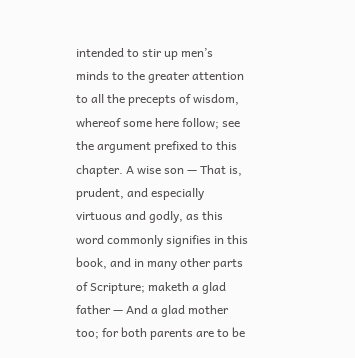intended to stir up men’s minds to the greater attention to all the precepts of wisdom, whereof some here follow; see the argument prefixed to this chapter. A wise son — That is, prudent, and especially virtuous and godly, as this word commonly signifies in this book, and in many other parts of Scripture; maketh a glad father — And a glad mother too; for both parents are to be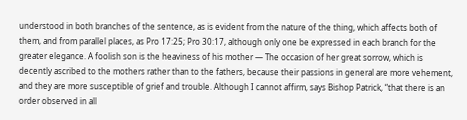understood in both branches of the sentence, as is evident from the nature of the thing, which affects both of them, and from parallel places, as Pro 17:25; Pro 30:17, although only one be expressed in each branch for the greater elegance. A foolish son is the heaviness of his mother — The occasion of her great sorrow, which is decently ascribed to the mothers rather than to the fathers, because their passions in general are more vehement, and they are more susceptible of grief and trouble. Although I cannot affirm, says Bishop Patrick, “that there is an order observed in all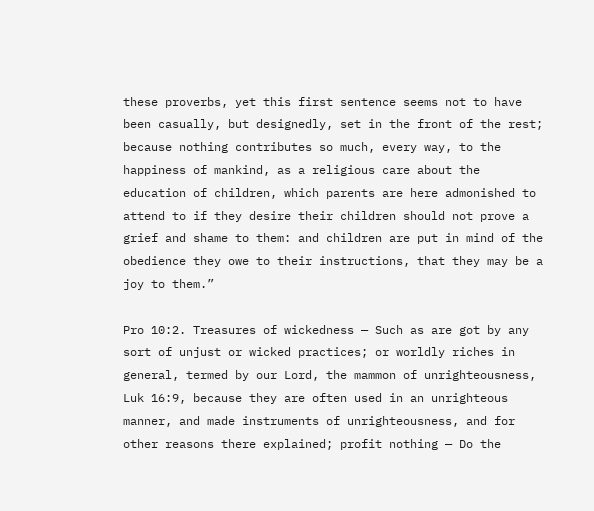these proverbs, yet this first sentence seems not to have been casually, but designedly, set in the front of the rest; because nothing contributes so much, every way, to the happiness of mankind, as a religious care about the education of children, which parents are here admonished to attend to if they desire their children should not prove a grief and shame to them: and children are put in mind of the obedience they owe to their instructions, that they may be a joy to them.”

Pro 10:2. Treasures of wickedness — Such as are got by any sort of unjust or wicked practices; or worldly riches in general, termed by our Lord, the mammon of unrighteousness, Luk 16:9, because they are often used in an unrighteous manner, and made instruments of unrighteousness, and for other reasons there explained; profit nothing — Do the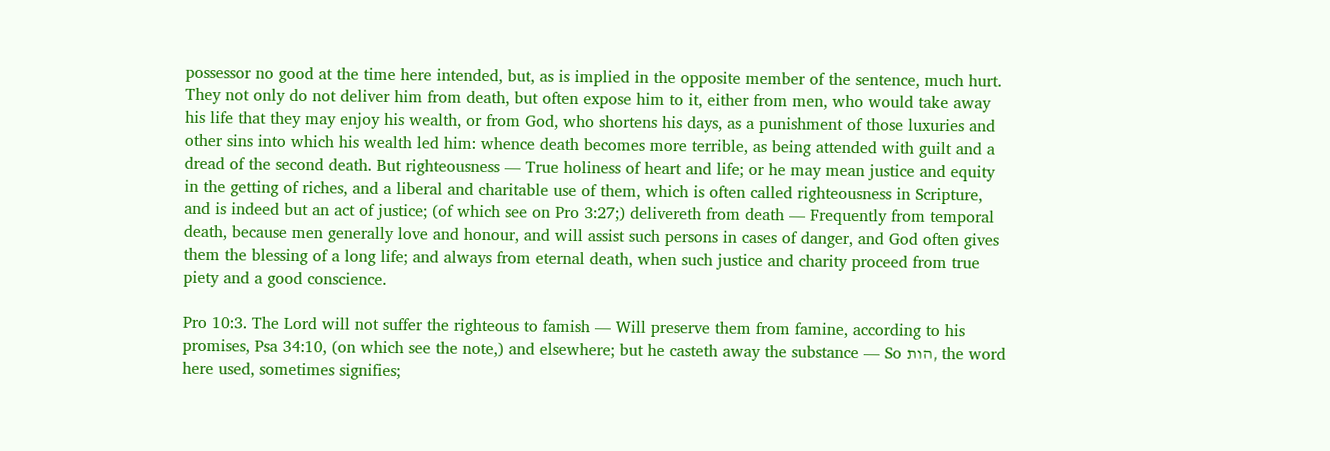possessor no good at the time here intended, but, as is implied in the opposite member of the sentence, much hurt. They not only do not deliver him from death, but often expose him to it, either from men, who would take away his life that they may enjoy his wealth, or from God, who shortens his days, as a punishment of those luxuries and other sins into which his wealth led him: whence death becomes more terrible, as being attended with guilt and a dread of the second death. But righteousness — True holiness of heart and life; or he may mean justice and equity in the getting of riches, and a liberal and charitable use of them, which is often called righteousness in Scripture, and is indeed but an act of justice; (of which see on Pro 3:27;) delivereth from death — Frequently from temporal death, because men generally love and honour, and will assist such persons in cases of danger, and God often gives them the blessing of a long life; and always from eternal death, when such justice and charity proceed from true piety and a good conscience.

Pro 10:3. The Lord will not suffer the righteous to famish — Will preserve them from famine, according to his promises, Psa 34:10, (on which see the note,) and elsewhere; but he casteth away the substance — So הות, the word here used, sometimes signifies;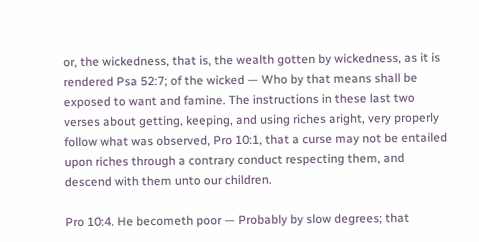or, the wickedness, that is, the wealth gotten by wickedness, as it is rendered Psa 52:7; of the wicked — Who by that means shall be exposed to want and famine. The instructions in these last two verses about getting, keeping, and using riches aright, very properly follow what was observed, Pro 10:1, that a curse may not be entailed upon riches through a contrary conduct respecting them, and descend with them unto our children.

Pro 10:4. He becometh poor — Probably by slow degrees; that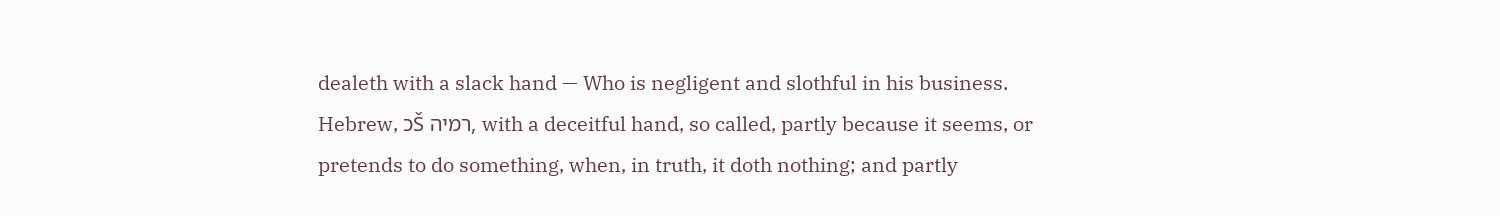dealeth with a slack hand — Who is negligent and slothful in his business. Hebrew, כŠ רמיה, with a deceitful hand, so called, partly because it seems, or pretends to do something, when, in truth, it doth nothing; and partly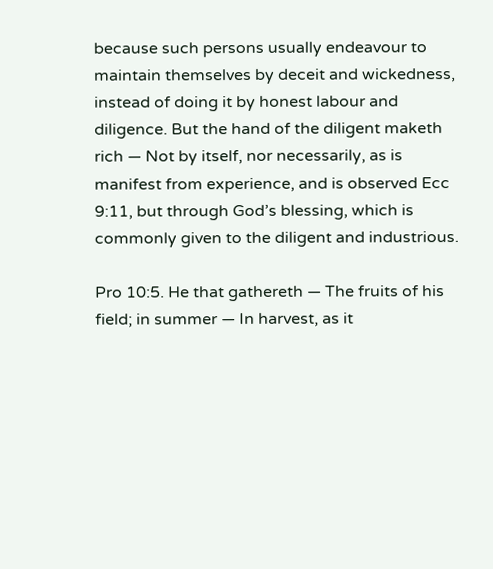because such persons usually endeavour to maintain themselves by deceit and wickedness, instead of doing it by honest labour and diligence. But the hand of the diligent maketh rich — Not by itself, nor necessarily, as is manifest from experience, and is observed Ecc 9:11, but through God’s blessing, which is commonly given to the diligent and industrious.

Pro 10:5. He that gathereth — The fruits of his field; in summer — In harvest, as it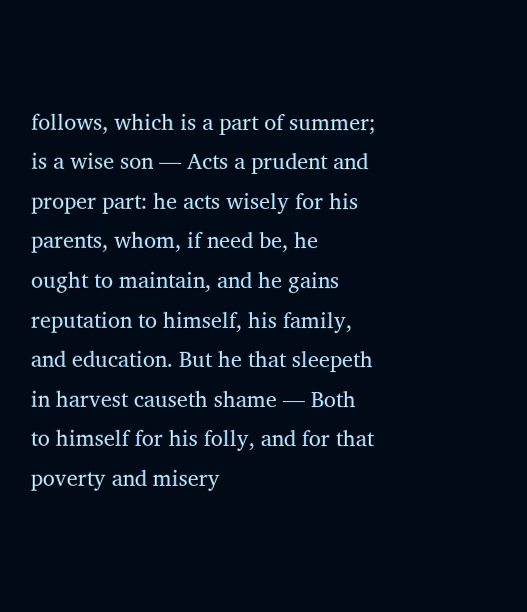follows, which is a part of summer; is a wise son — Acts a prudent and proper part: he acts wisely for his parents, whom, if need be, he ought to maintain, and he gains reputation to himself, his family, and education. But he that sleepeth in harvest causeth shame — Both to himself for his folly, and for that poverty and misery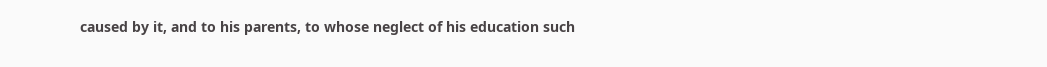caused by it, and to his parents, to whose neglect of his education such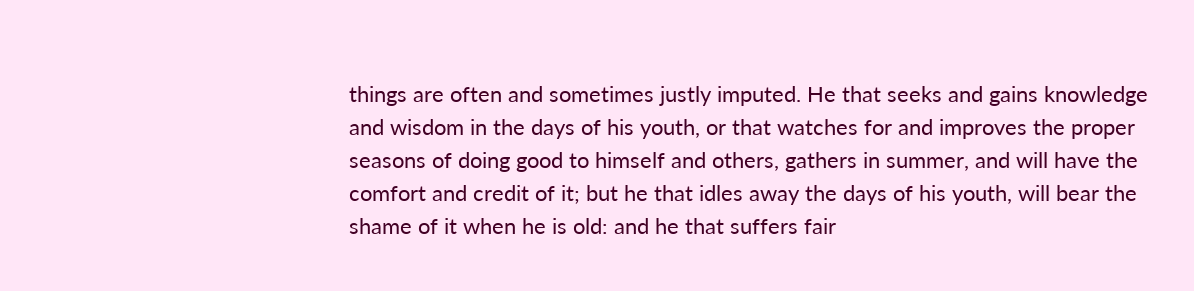things are often and sometimes justly imputed. He that seeks and gains knowledge and wisdom in the days of his youth, or that watches for and improves the proper seasons of doing good to himself and others, gathers in summer, and will have the comfort and credit of it; but he that idles away the days of his youth, will bear the shame of it when he is old: and he that suffers fair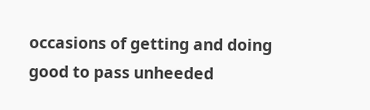occasions of getting and doing good to pass unheeded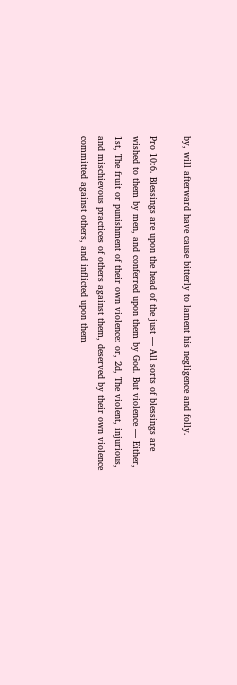by, will afterward have cause bitterly to lament his negligence and folly.

Pro 10:6. Blessings are upon the head of the just — All sorts of blessings are wished to them by men, and conferred upon them by God. But violence — Either, 1st, The fruit or punishment of their own violence: or, 2d, The violent, injurious, and mischievous practices of others against them, deserved by their own violence committed against others, and inflicted upon them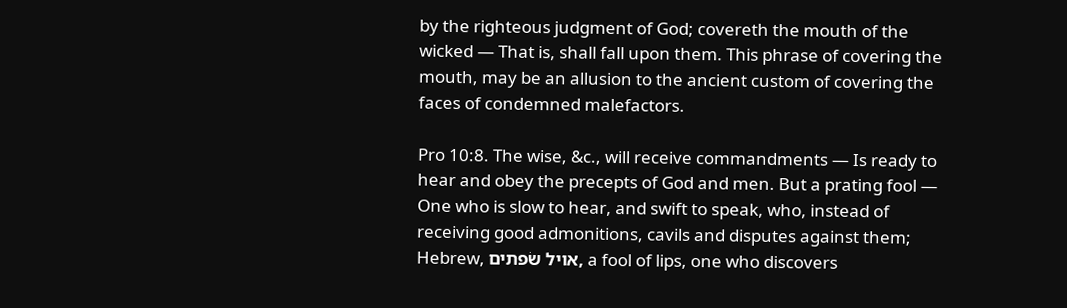by the righteous judgment of God; covereth the mouth of the wicked — That is, shall fall upon them. This phrase of covering the mouth, may be an allusion to the ancient custom of covering the faces of condemned malefactors.

Pro 10:8. The wise, &c., will receive commandments — Is ready to hear and obey the precepts of God and men. But a prating fool — One who is slow to hear, and swift to speak, who, instead of receiving good admonitions, cavils and disputes against them; Hebrew, אויל שׂפתים, a fool of lips, one who discovers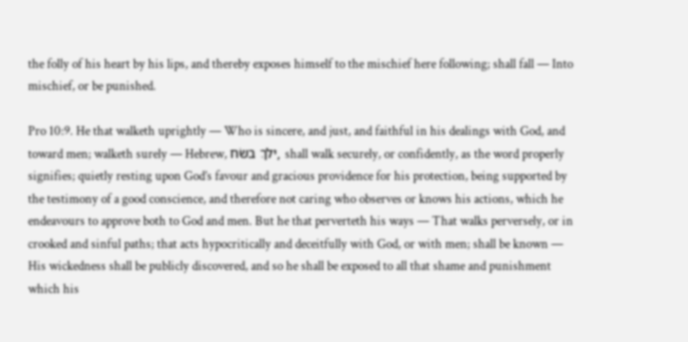the folly of his heart by his lips, and thereby exposes himself to the mischief here following; shall fall — Into mischief, or be punished.

Pro 10:9. He that walketh uprightly — Who is sincere, and just, and faithful in his dealings with God, and toward men; walketh surely — Hebrew, ילךְ בשׂח, shall walk securely, or confidently, as the word properly signifies; quietly resting upon God’s favour and gracious providence for his protection, being supported by the testimony of a good conscience, and therefore not caring who observes or knows his actions, which he endeavours to approve both to God and men. But he that perverteth his ways — That walks perversely, or in crooked and sinful paths; that acts hypocritically and deceitfully with God, or with men; shall be known — His wickedness shall be publicly discovered, and so he shall be exposed to all that shame and punishment which his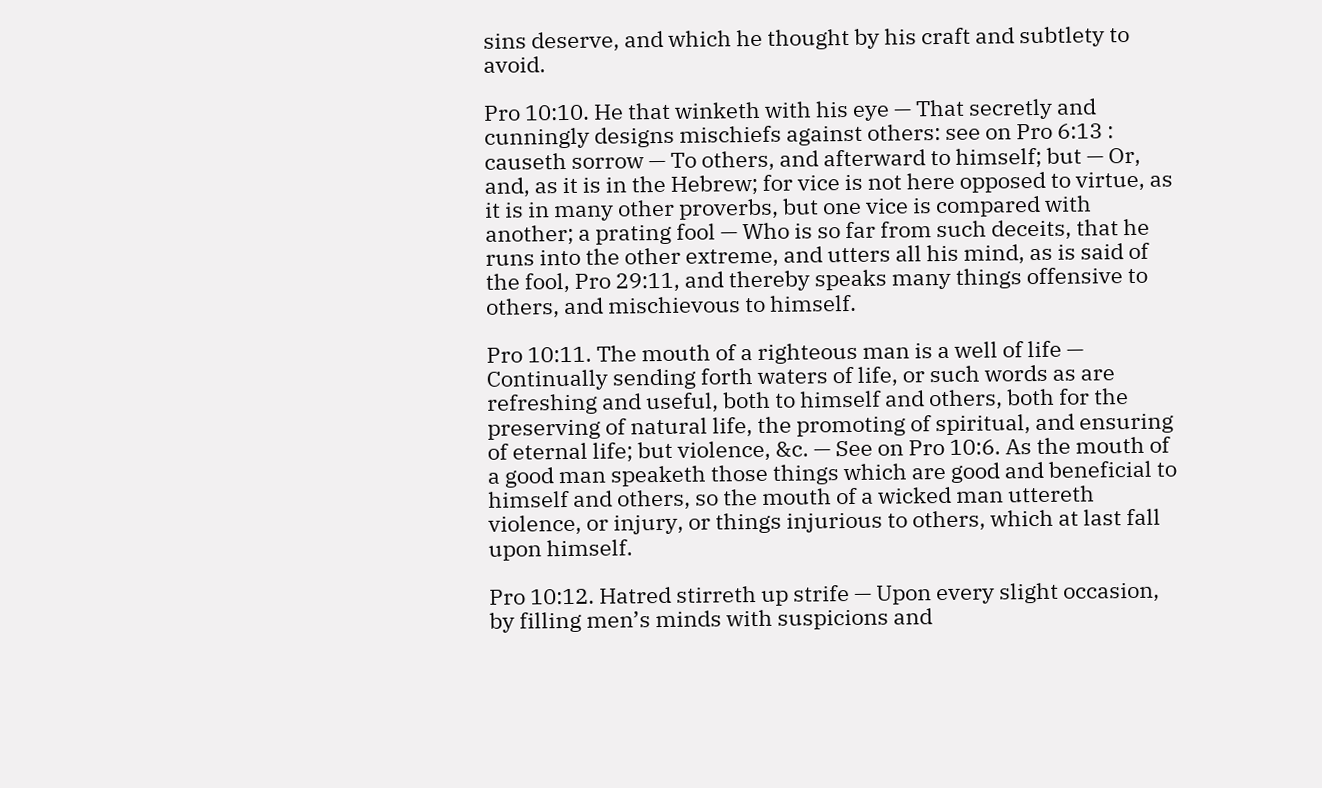sins deserve, and which he thought by his craft and subtlety to avoid.

Pro 10:10. He that winketh with his eye — That secretly and cunningly designs mischiefs against others: see on Pro 6:13 : causeth sorrow — To others, and afterward to himself; but — Or, and, as it is in the Hebrew; for vice is not here opposed to virtue, as it is in many other proverbs, but one vice is compared with another; a prating fool — Who is so far from such deceits, that he runs into the other extreme, and utters all his mind, as is said of the fool, Pro 29:11, and thereby speaks many things offensive to others, and mischievous to himself.

Pro 10:11. The mouth of a righteous man is a well of life — Continually sending forth waters of life, or such words as are refreshing and useful, both to himself and others, both for the preserving of natural life, the promoting of spiritual, and ensuring of eternal life; but violence, &c. — See on Pro 10:6. As the mouth of a good man speaketh those things which are good and beneficial to himself and others, so the mouth of a wicked man uttereth violence, or injury, or things injurious to others, which at last fall upon himself.

Pro 10:12. Hatred stirreth up strife — Upon every slight occasion, by filling men’s minds with suspicions and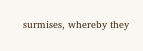surmises, whereby they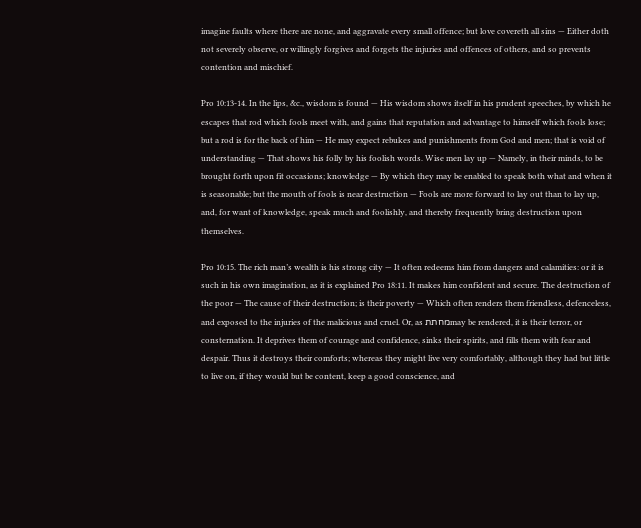imagine faults where there are none, and aggravate every small offence; but love covereth all sins — Either doth not severely observe, or willingly forgives and forgets the injuries and offences of others, and so prevents contention and mischief.

Pro 10:13-14. In the lips, &c., wisdom is found — His wisdom shows itself in his prudent speeches, by which he escapes that rod which fools meet with, and gains that reputation and advantage to himself which fools lose; but a rod is for the back of him — He may expect rebukes and punishments from God and men; that is void of understanding — That shows his folly by his foolish words. Wise men lay up — Namely, in their minds, to be brought forth upon fit occasions; knowledge — By which they may be enabled to speak both what and when it is seasonable; but the mouth of fools is near destruction — Fools are more forward to lay out than to lay up, and, for want of knowledge, speak much and foolishly, and thereby frequently bring destruction upon themselves.

Pro 10:15. The rich man’s wealth is his strong city — It often redeems him from dangers and calamities: or it is such in his own imagination, as it is explained Pro 18:11. It makes him confident and secure. The destruction of the poor — The cause of their destruction; is their poverty — Which often renders them friendless, defenceless, and exposed to the injuries of the malicious and cruel. Or, as מחתתmay be rendered, it is their terror, or consternation. It deprives them of courage and confidence, sinks their spirits, and fills them with fear and despair. Thus it destroys their comforts; whereas they might live very comfortably, although they had but little to live on, if they would but be content, keep a good conscience, and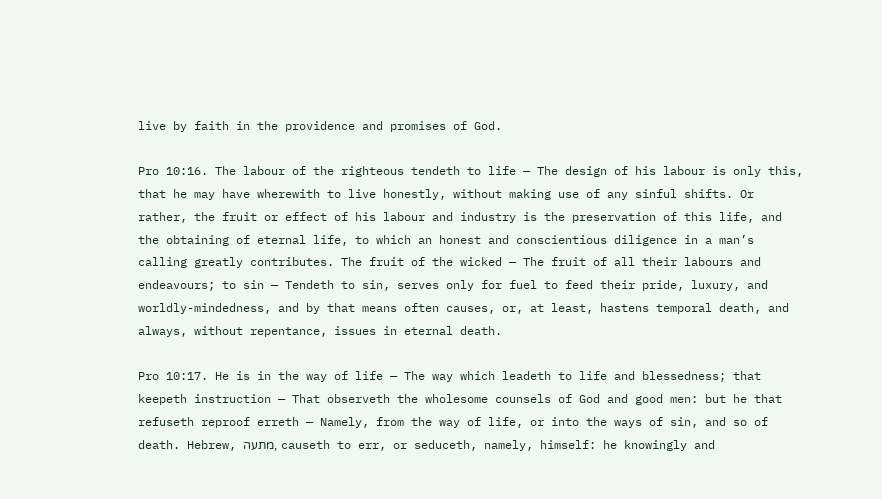live by faith in the providence and promises of God.

Pro 10:16. The labour of the righteous tendeth to life — The design of his labour is only this, that he may have wherewith to live honestly, without making use of any sinful shifts. Or rather, the fruit or effect of his labour and industry is the preservation of this life, and the obtaining of eternal life, to which an honest and conscientious diligence in a man’s calling greatly contributes. The fruit of the wicked — The fruit of all their labours and endeavours; to sin — Tendeth to sin, serves only for fuel to feed their pride, luxury, and worldly-mindedness, and by that means often causes, or, at least, hastens temporal death, and always, without repentance, issues in eternal death.

Pro 10:17. He is in the way of life — The way which leadeth to life and blessedness; that keepeth instruction — That observeth the wholesome counsels of God and good men: but he that refuseth reproof erreth — Namely, from the way of life, or into the ways of sin, and so of death. Hebrew, מתעה, causeth to err, or seduceth, namely, himself: he knowingly and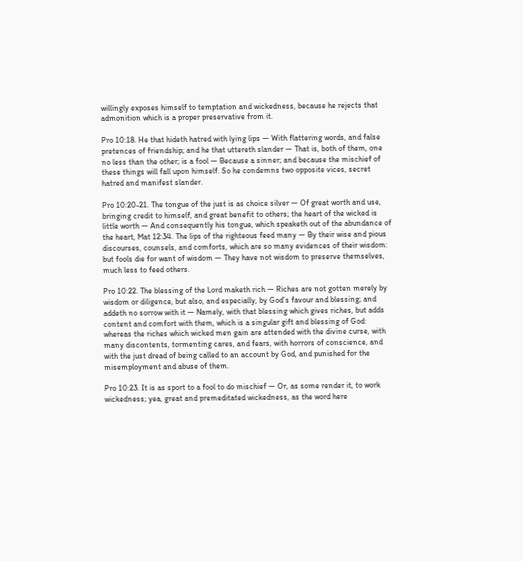willingly exposes himself to temptation and wickedness, because he rejects that admonition which is a proper preservative from it.

Pro 10:18. He that hideth hatred with lying lips — With flattering words, and false pretences of friendship; and he that uttereth slander — That is, both of them, one no less than the other; is a fool — Because a sinner; and because the mischief of these things will fall upon himself. So he condemns two opposite vices, secret hatred and manifest slander.

Pro 10:20-21. The tongue of the just is as choice silver — Of great worth and use, bringing credit to himself, and great benefit to others; the heart of the wicked is little worth — And consequently his tongue, which speaketh out of the abundance of the heart, Mat 12:34. The lips of the righteous feed many — By their wise and pious discourses, counsels, and comforts, which are so many evidences of their wisdom: but fools die for want of wisdom — They have not wisdom to preserve themselves, much less to feed others.

Pro 10:22. The blessing of the Lord maketh rich — Riches are not gotten merely by wisdom or diligence, but also, and especially, by God’s favour and blessing; and addeth no sorrow with it — Namely, with that blessing which gives riches, but adds content and comfort with them, which is a singular gift and blessing of God: whereas the riches which wicked men gain are attended with the divine curse, with many discontents, tormenting cares, and fears, with horrors of conscience, and with the just dread of being called to an account by God, and punished for the misemployment and abuse of them.

Pro 10:23. It is as sport to a fool to do mischief — Or, as some render it, to work wickedness; yea, great and premeditated wickedness, as the word here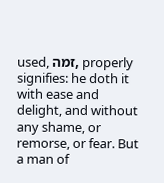used, זמה, properly signifies: he doth it with ease and delight, and without any shame, or remorse, or fear. But a man of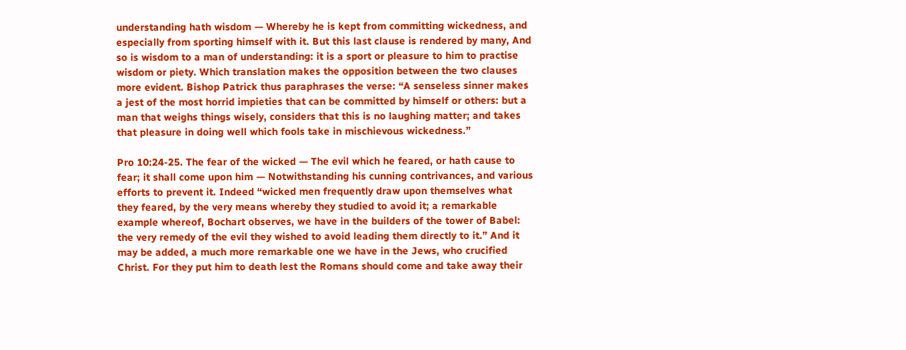understanding hath wisdom — Whereby he is kept from committing wickedness, and especially from sporting himself with it. But this last clause is rendered by many, And so is wisdom to a man of understanding: it is a sport or pleasure to him to practise wisdom or piety. Which translation makes the opposition between the two clauses more evident. Bishop Patrick thus paraphrases the verse: “A senseless sinner makes a jest of the most horrid impieties that can be committed by himself or others: but a man that weighs things wisely, considers that this is no laughing matter; and takes that pleasure in doing well which fools take in mischievous wickedness.”

Pro 10:24-25. The fear of the wicked — The evil which he feared, or hath cause to fear; it shall come upon him — Notwithstanding his cunning contrivances, and various efforts to prevent it. Indeed “wicked men frequently draw upon themselves what they feared, by the very means whereby they studied to avoid it; a remarkable example whereof, Bochart observes, we have in the builders of the tower of Babel: the very remedy of the evil they wished to avoid leading them directly to it.” And it may be added, a much more remarkable one we have in the Jews, who crucified Christ. For they put him to death lest the Romans should come and take away their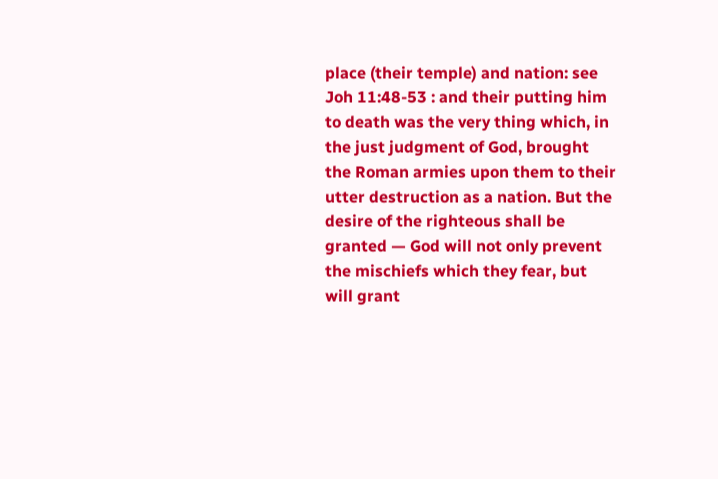place (their temple) and nation: see Joh 11:48-53 : and their putting him to death was the very thing which, in the just judgment of God, brought the Roman armies upon them to their utter destruction as a nation. But the desire of the righteous shall be granted — God will not only prevent the mischiefs which they fear, but will grant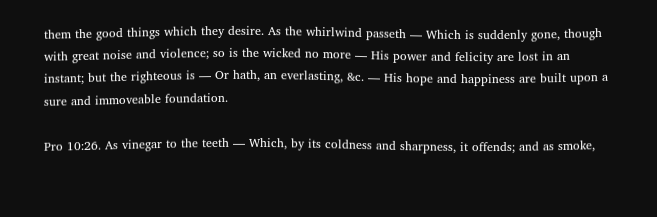them the good things which they desire. As the whirlwind passeth — Which is suddenly gone, though with great noise and violence; so is the wicked no more — His power and felicity are lost in an instant; but the righteous is — Or hath, an everlasting, &c. — His hope and happiness are built upon a sure and immoveable foundation.

Pro 10:26. As vinegar to the teeth — Which, by its coldness and sharpness, it offends; and as smoke,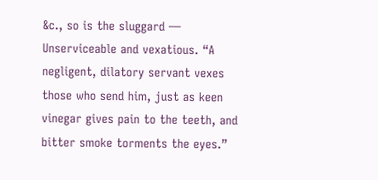&c., so is the sluggard — Unserviceable and vexatious. “A negligent, dilatory servant vexes those who send him, just as keen vinegar gives pain to the teeth, and bitter smoke torments the eyes.”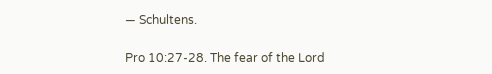— Schultens.

Pro 10:27-28. The fear of the Lord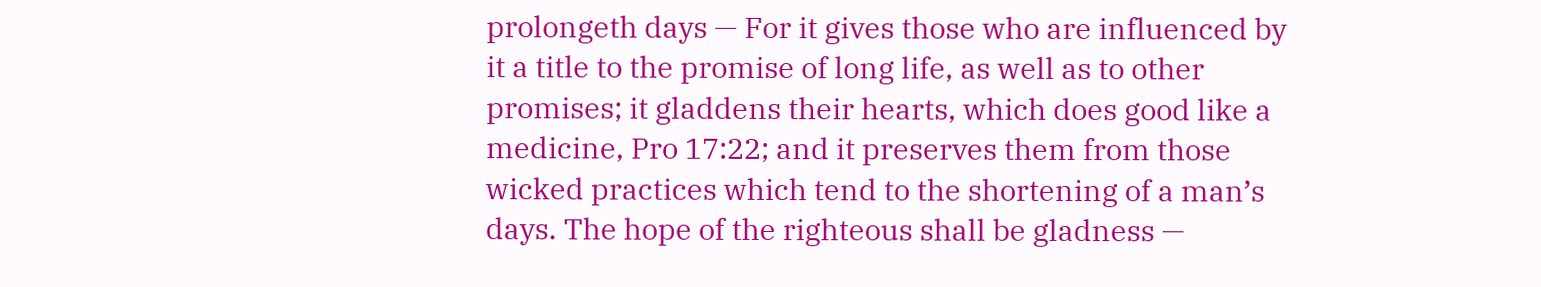prolongeth days — For it gives those who are influenced by it a title to the promise of long life, as well as to other promises; it gladdens their hearts, which does good like a medicine, Pro 17:22; and it preserves them from those wicked practices which tend to the shortening of a man’s days. The hope of the righteous shall be gladness —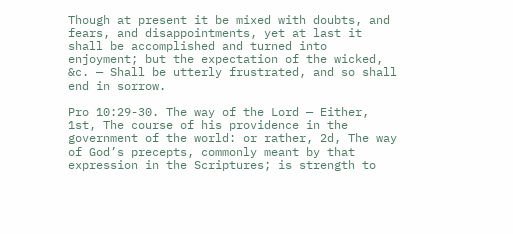Though at present it be mixed with doubts, and fears, and disappointments, yet at last it shall be accomplished and turned into enjoyment; but the expectation of the wicked, &c. — Shall be utterly frustrated, and so shall end in sorrow.

Pro 10:29-30. The way of the Lord — Either, 1st, The course of his providence in the government of the world: or rather, 2d, The way of God’s precepts, commonly meant by that expression in the Scriptures; is strength to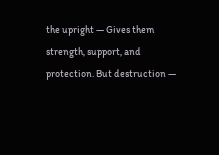the upright — Gives them strength, support, and protection. But destruction —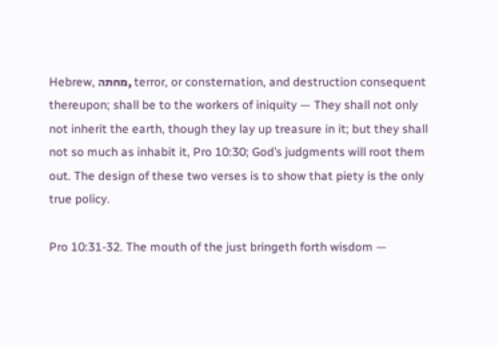Hebrew, מחתה, terror, or consternation, and destruction consequent thereupon; shall be to the workers of iniquity — They shall not only not inherit the earth, though they lay up treasure in it; but they shall not so much as inhabit it, Pro 10:30; God’s judgments will root them out. The design of these two verses is to show that piety is the only true policy.

Pro 10:31-32. The mouth of the just bringeth forth wisdom —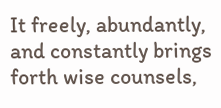It freely, abundantly, and constantly brings forth wise counsels,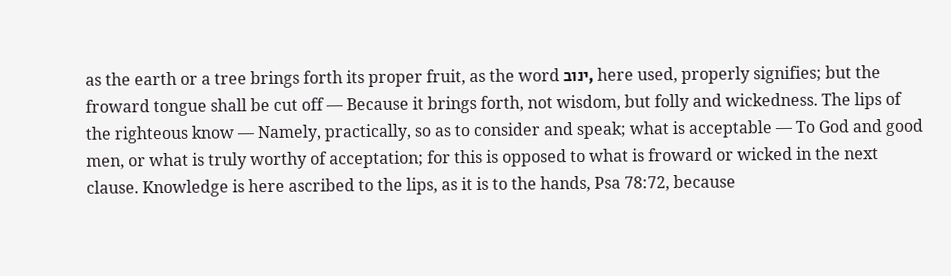as the earth or a tree brings forth its proper fruit, as the word ינוב, here used, properly signifies; but the froward tongue shall be cut off — Because it brings forth, not wisdom, but folly and wickedness. The lips of the righteous know — Namely, practically, so as to consider and speak; what is acceptable — To God and good men, or what is truly worthy of acceptation; for this is opposed to what is froward or wicked in the next clause. Knowledge is here ascribed to the lips, as it is to the hands, Psa 78:72, because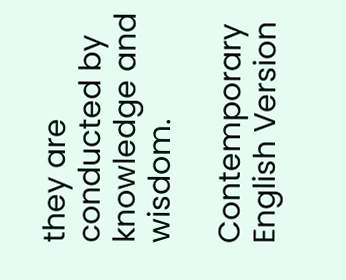they are conducted by knowledge and wisdom.

Contemporary English Version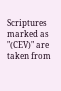Scriptures marked as "(CEV)" are taken from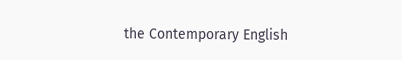the Contemporary English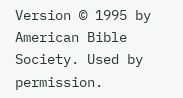Version © 1995 by American Bible Society. Used by permission.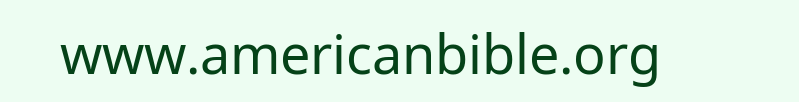www.americanbible.org